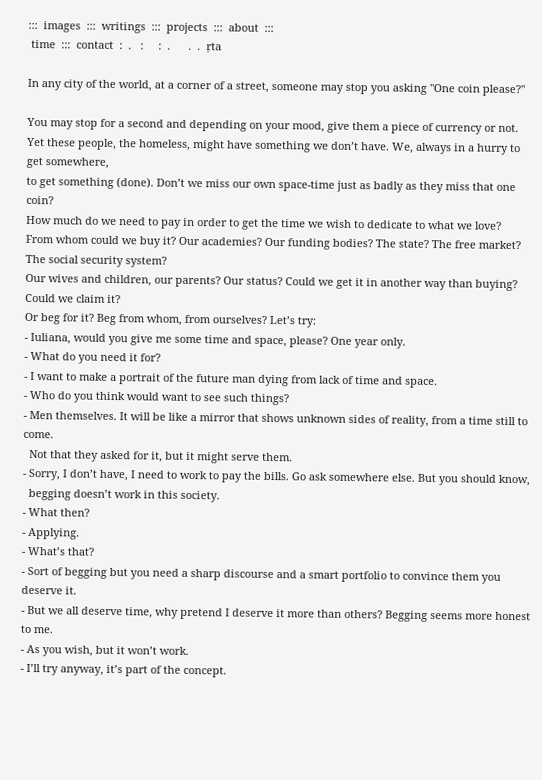:::  images  :::  writings  :::  projects  :::  about  :::
 time  :::  contact  :  .   :     :  .      .  .  ṛta

In any city of the world, at a corner of a street, someone may stop you asking "One coin please?"

You may stop for a second and depending on your mood, give them a piece of currency or not.
Yet these people, the homeless, might have something we don’t have. We, always in a hurry to get somewhere,
to get something (done). Don’t we miss our own space-time just as badly as they miss that one coin?
How much do we need to pay in order to get the time we wish to dedicate to what we love?
From whom could we buy it? Our academies? Our funding bodies? The state? The free market? The social security system?
Our wives and children, our parents? Our status? Could we get it in another way than buying? Could we claim it?
Or beg for it? Beg from whom, from ourselves? Let’s try:
- Iuliana, would you give me some time and space, please? One year only.
- What do you need it for?
- I want to make a portrait of the future man dying from lack of time and space.
- Who do you think would want to see such things?
- Men themselves. It will be like a mirror that shows unknown sides of reality, from a time still to come.
  Not that they asked for it, but it might serve them.
- Sorry, I don’t have, I need to work to pay the bills. Go ask somewhere else. But you should know,
  begging doesn’t work in this society.
- What then?
- Applying.
- What’s that?
- Sort of begging but you need a sharp discourse and a smart portfolio to convince them you deserve it.
- But we all deserve time, why pretend I deserve it more than others? Begging seems more honest to me.
- As you wish, but it won’t work.
- I’ll try anyway, it’s part of the concept.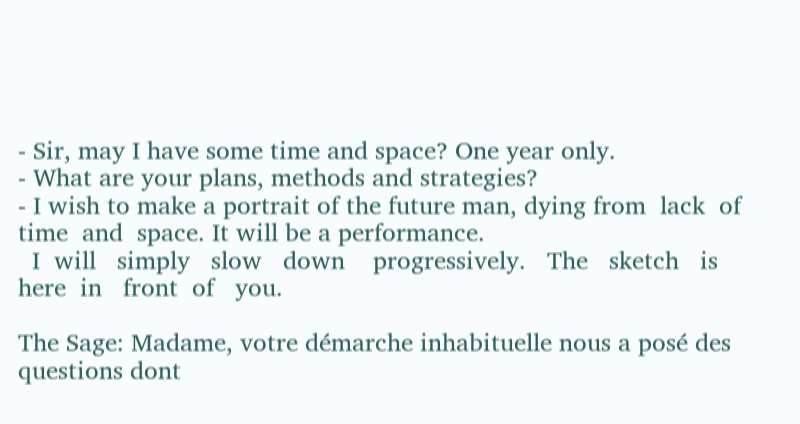- Sir, may I have some time and space? One year only.
- What are your plans, methods and strategies?
- I wish to make a portrait of the future man, dying from  lack  of  time  and  space. It will be a performance.
  I  will   simply   slow   down    progressively.   The   sketch   is  here  in   front  of   you.

The Sage: Madame, votre démarche inhabituelle nous a posé des questions dont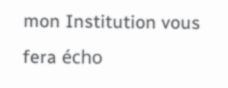mon Institution vous fera écho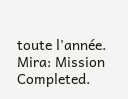toute l'année.
Mira: Mission Completed.